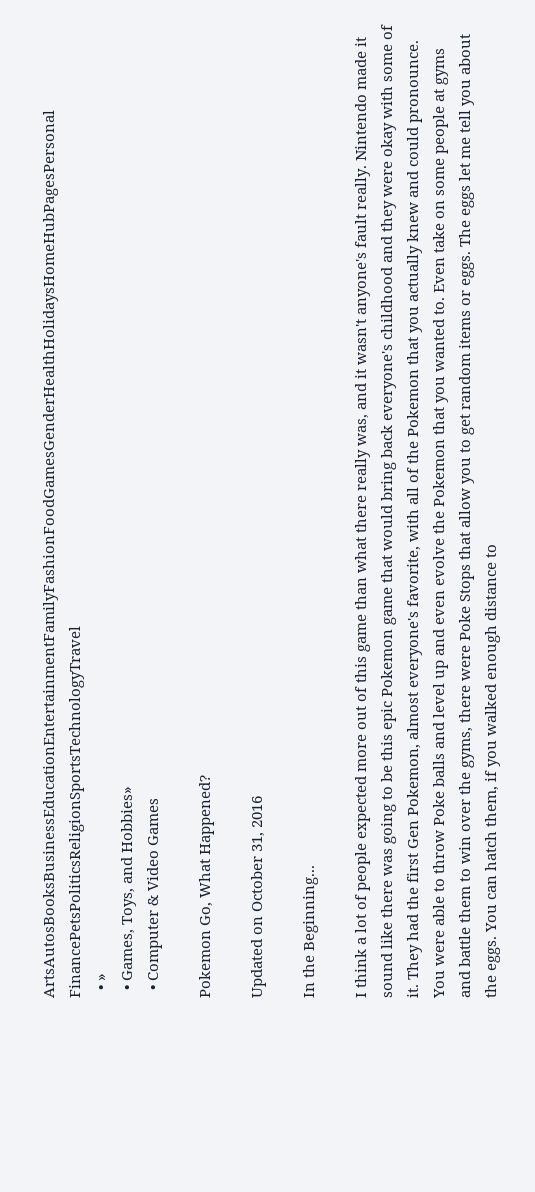ArtsAutosBooksBusinessEducationEntertainmentFamilyFashionFoodGamesGenderHealthHolidaysHomeHubPagesPersonal FinancePetsPoliticsReligionSportsTechnologyTravel
  • »
  • Games, Toys, and Hobbies»
  • Computer & Video Games

Pokemon Go, What Happened?

Updated on October 31, 2016

In the Beginning...

I think a lot of people expected more out of this game than what there really was, and it wasn't anyone's fault really. Nintendo made it sound like there was going to be this epic Pokemon game that would bring back everyone's childhood and they were okay with some of it. They had the first Gen Pokemon, almost everyone's favorite, with all of the Pokemon that you actually knew and could pronounce. You were able to throw Poke balls and level up and even evolve the Pokemon that you wanted to. Even take on some people at gyms and battle them to win over the gyms, there were Poke Stops that allow you to get random items or eggs. The eggs let me tell you about the eggs. You can hatch them, if you walked enough distance to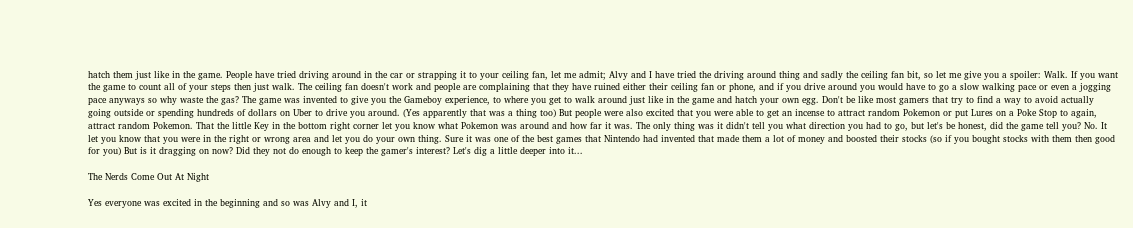hatch them just like in the game. People have tried driving around in the car or strapping it to your ceiling fan, let me admit; Alvy and I have tried the driving around thing and sadly the ceiling fan bit, so let me give you a spoiler: Walk. If you want the game to count all of your steps then just walk. The ceiling fan doesn't work and people are complaining that they have ruined either their ceiling fan or phone, and if you drive around you would have to go a slow walking pace or even a jogging pace anyways so why waste the gas? The game was invented to give you the Gameboy experience, to where you get to walk around just like in the game and hatch your own egg. Don't be like most gamers that try to find a way to avoid actually going outside or spending hundreds of dollars on Uber to drive you around. (Yes apparently that was a thing too) But people were also excited that you were able to get an incense to attract random Pokemon or put Lures on a Poke Stop to again, attract random Pokemon. That the little Key in the bottom right corner let you know what Pokemon was around and how far it was. The only thing was it didn't tell you what direction you had to go, but let's be honest, did the game tell you? No. It let you know that you were in the right or wrong area and let you do your own thing. Sure it was one of the best games that Nintendo had invented that made them a lot of money and boosted their stocks (so if you bought stocks with them then good for you) But is it dragging on now? Did they not do enough to keep the gamer's interest? Let's dig a little deeper into it...

The Nerds Come Out At Night

Yes everyone was excited in the beginning and so was Alvy and I, it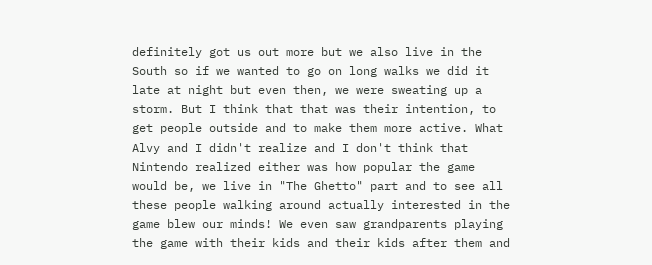definitely got us out more but we also live in the South so if we wanted to go on long walks we did it late at night but even then, we were sweating up a storm. But I think that that was their intention, to get people outside and to make them more active. What Alvy and I didn't realize and I don't think that Nintendo realized either was how popular the game would be, we live in "The Ghetto" part and to see all these people walking around actually interested in the game blew our minds! We even saw grandparents playing the game with their kids and their kids after them and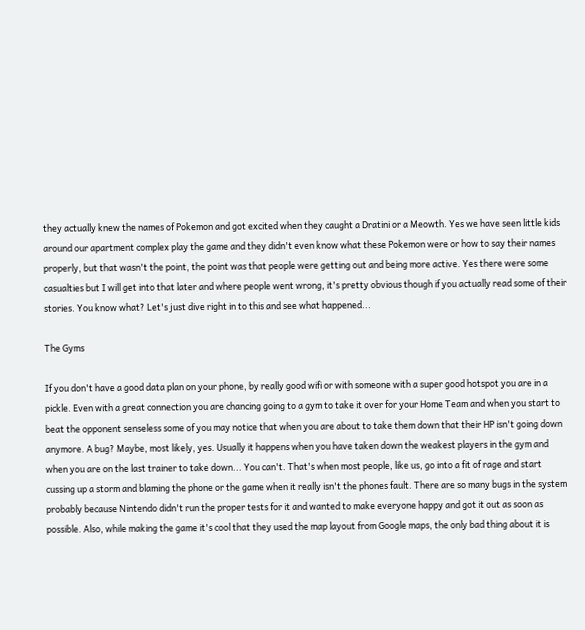they actually knew the names of Pokemon and got excited when they caught a Dratini or a Meowth. Yes we have seen little kids around our apartment complex play the game and they didn't even know what these Pokemon were or how to say their names properly, but that wasn't the point, the point was that people were getting out and being more active. Yes there were some casualties but I will get into that later and where people went wrong, it's pretty obvious though if you actually read some of their stories. You know what? Let's just dive right in to this and see what happened...

The Gyms

If you don't have a good data plan on your phone, by really good wifi or with someone with a super good hotspot you are in a pickle. Even with a great connection you are chancing going to a gym to take it over for your Home Team and when you start to beat the opponent senseless some of you may notice that when you are about to take them down that their HP isn't going down anymore. A bug? Maybe, most likely, yes. Usually it happens when you have taken down the weakest players in the gym and when you are on the last trainer to take down... You can't. That's when most people, like us, go into a fit of rage and start cussing up a storm and blaming the phone or the game when it really isn't the phones fault. There are so many bugs in the system probably because Nintendo didn't run the proper tests for it and wanted to make everyone happy and got it out as soon as possible. Also, while making the game it's cool that they used the map layout from Google maps, the only bad thing about it is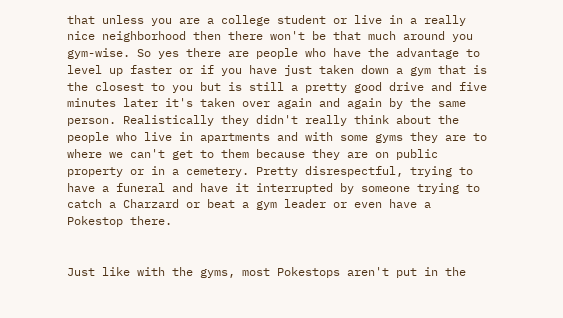that unless you are a college student or live in a really nice neighborhood then there won't be that much around you gym-wise. So yes there are people who have the advantage to level up faster or if you have just taken down a gym that is the closest to you but is still a pretty good drive and five minutes later it's taken over again and again by the same person. Realistically they didn't really think about the people who live in apartments and with some gyms they are to where we can't get to them because they are on public property or in a cemetery. Pretty disrespectful, trying to have a funeral and have it interrupted by someone trying to catch a Charzard or beat a gym leader or even have a Pokestop there.


Just like with the gyms, most Pokestops aren't put in the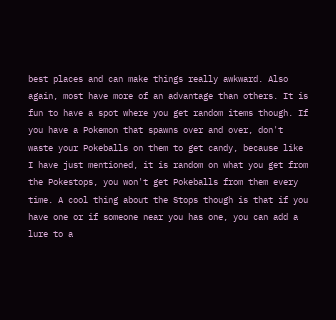best places and can make things really awkward. Also again, most have more of an advantage than others. It is fun to have a spot where you get random items though. If you have a Pokemon that spawns over and over, don't waste your Pokeballs on them to get candy, because like I have just mentioned, it is random on what you get from the Pokestops, you won't get Pokeballs from them every time. A cool thing about the Stops though is that if you have one or if someone near you has one, you can add a lure to a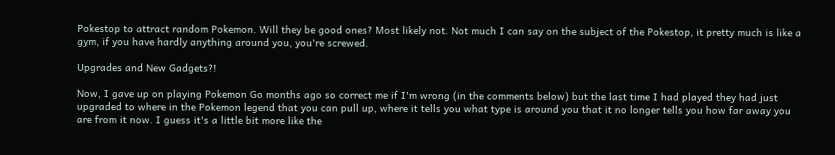Pokestop to attract random Pokemon. Will they be good ones? Most likely not. Not much I can say on the subject of the Pokestop, it pretty much is like a gym, if you have hardly anything around you, you're screwed.

Upgrades and New Gadgets?!

Now, I gave up on playing Pokemon Go months ago so correct me if I'm wrong (in the comments below) but the last time I had played they had just upgraded to where in the Pokemon legend that you can pull up, where it tells you what type is around you that it no longer tells you how far away you are from it now. I guess it's a little bit more like the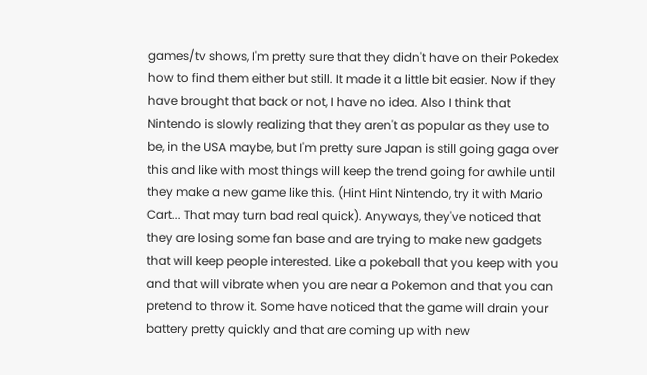games/tv shows, I'm pretty sure that they didn't have on their Pokedex how to find them either but still. It made it a little bit easier. Now if they have brought that back or not, I have no idea. Also I think that Nintendo is slowly realizing that they aren't as popular as they use to be, in the USA maybe, but I'm pretty sure Japan is still going gaga over this and like with most things will keep the trend going for awhile until they make a new game like this. (Hint Hint Nintendo, try it with Mario Cart... That may turn bad real quick). Anyways, they've noticed that they are losing some fan base and are trying to make new gadgets that will keep people interested. Like a pokeball that you keep with you and that will vibrate when you are near a Pokemon and that you can pretend to throw it. Some have noticed that the game will drain your battery pretty quickly and that are coming up with new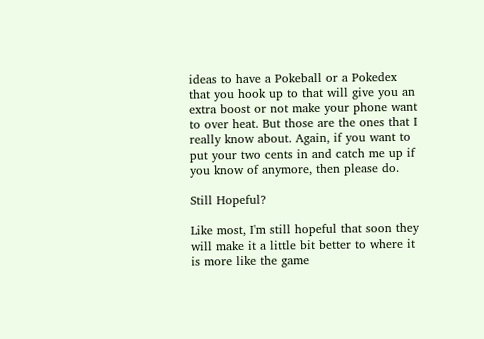ideas to have a Pokeball or a Pokedex that you hook up to that will give you an extra boost or not make your phone want to over heat. But those are the ones that I really know about. Again, if you want to put your two cents in and catch me up if you know of anymore, then please do.

Still Hopeful?

Like most, I'm still hopeful that soon they will make it a little bit better to where it is more like the game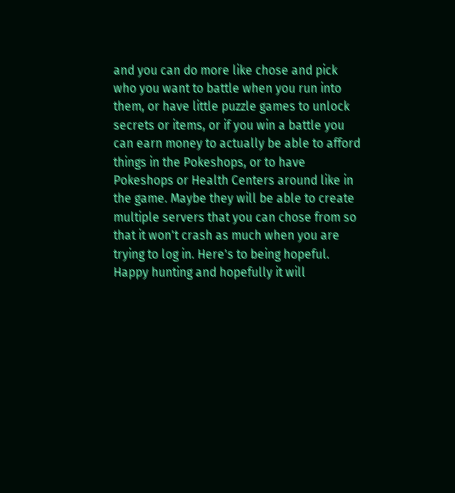and you can do more like chose and pick who you want to battle when you run into them, or have little puzzle games to unlock secrets or items, or if you win a battle you can earn money to actually be able to afford things in the Pokeshops, or to have Pokeshops or Health Centers around like in the game. Maybe they will be able to create multiple servers that you can chose from so that it won't crash as much when you are trying to log in. Here's to being hopeful. Happy hunting and hopefully it will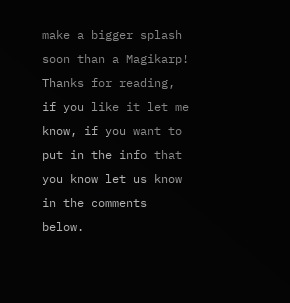make a bigger splash soon than a Magikarp! Thanks for reading, if you like it let me know, if you want to put in the info that you know let us know in the comments below.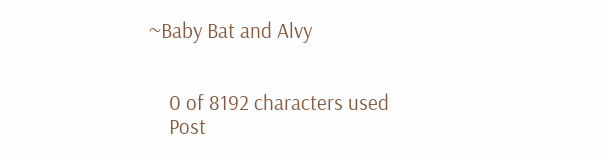~Baby Bat and Alvy


    0 of 8192 characters used
    Post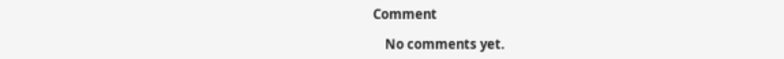Comment

    No comments yet.